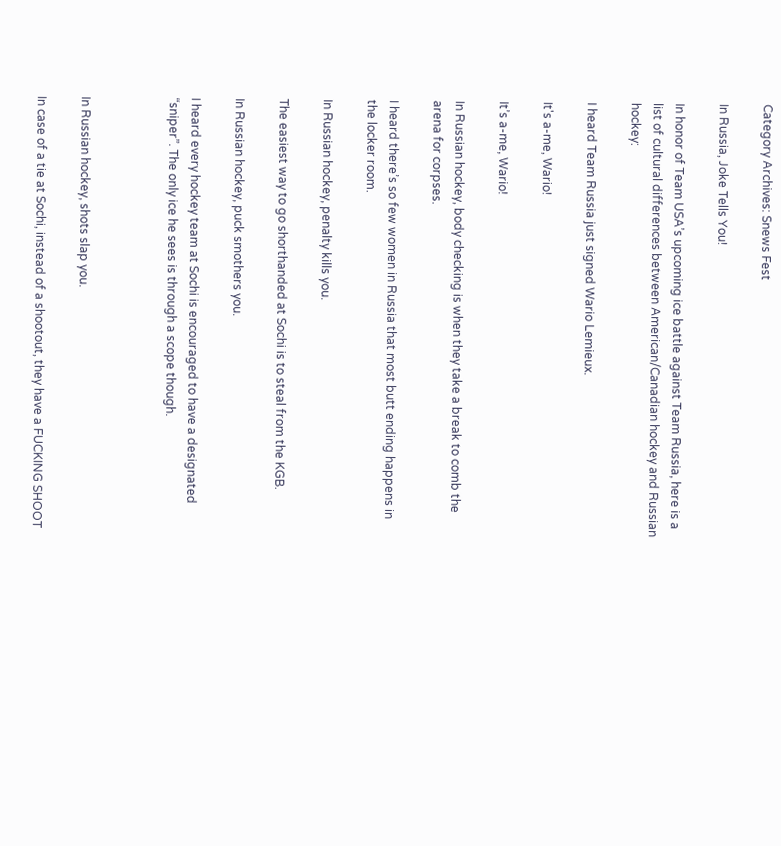Category Archives: Snews Fest

In Russia, Joke Tells You!

In honor of Team USA’s upcoming ice battle against Team Russia, here is a list of cultural differences between American/Canadian hockey and Russian hockey:

I heard Team Russia just signed Wario Lemieux.

It's a-me, Wario!

It’s a-me, Wario!

In Russian hockey, body checking is when they take a break to comb the arena for corpses.

I heard there’s so few women in Russia that most butt ending happens in the locker room.

In Russian hockey, penalty kills you.

The easiest way to go shorthanded at Sochi is to steal from the KGB.

In Russian hockey, puck smothers you.

I heard every hockey team at Sochi is encouraged to have a designated “sniper”. The only ice he sees is through a scope though.



In Russian hockey, shots slap you.

In case of a tie at Sochi, instead of a shootout, they have a FUCKING SHOOT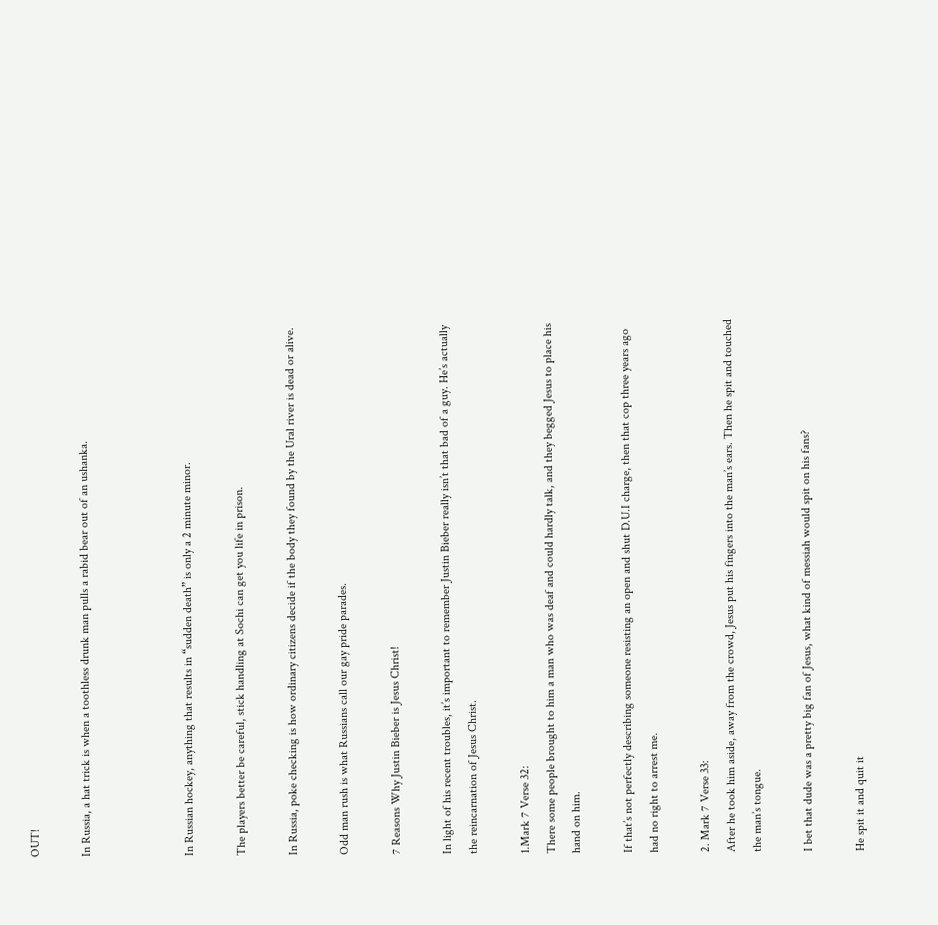OUT!

In Russia, a hat trick is when a toothless drunk man pulls a rabid bear out of an ushanka.



In Russian hockey, anything that results in “sudden death” is only a 2 minute minor.

The players better be careful, stick handling at Sochi can get you life in prison.

In Russia, poke checking is how ordinary citizens decide if the body they found by the Ural river is dead or alive.

Odd man rush is what Russians call our gay pride parades.

7 Reasons Why Justin Bieber is Jesus Christ!

In light of his recent troubles, it’s important to remember Justin Bieber really isn’t that bad of a guy. He’s actually the reincarnation of Jesus Christ.

1.Mark 7 Verse 32:
There some people brought to him a man who was deaf and could hardly talk, and they begged Jesus to place his hand on him.

If that’s not perfectly describing someone resisting an open and shut D.U.I charge, then that cop three years ago had no right to arrest me.

2. Mark 7 Verse 33:
After he took him aside, away from the crowd, Jesus put his fingers into the man’s ears. Then he spit and touched the man’s tongue.

I bet that dude was a pretty big fan of Jesus, what kind of messiah would spit on his fans?

He spit it and quit it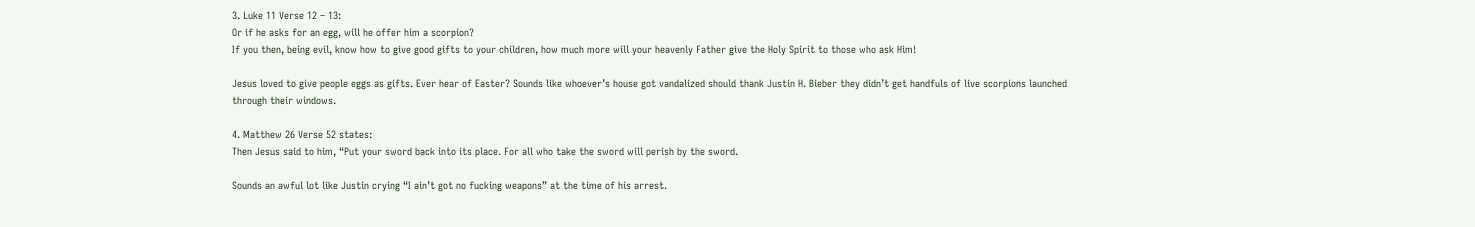3. Luke 11 Verse 12 – 13:
Or if he asks for an egg, will he offer him a scorpion?
If you then, being evil, know how to give good gifts to your children, how much more will your heavenly Father give the Holy Spirit to those who ask Him!

Jesus loved to give people eggs as gifts. Ever hear of Easter? Sounds like whoever’s house got vandalized should thank Justin H. Bieber they didn’t get handfuls of live scorpions launched through their windows.

4. Matthew 26 Verse 52 states:
Then Jesus said to him, “Put your sword back into its place. For all who take the sword will perish by the sword.

Sounds an awful lot like Justin crying “I ain’t got no fucking weapons” at the time of his arrest.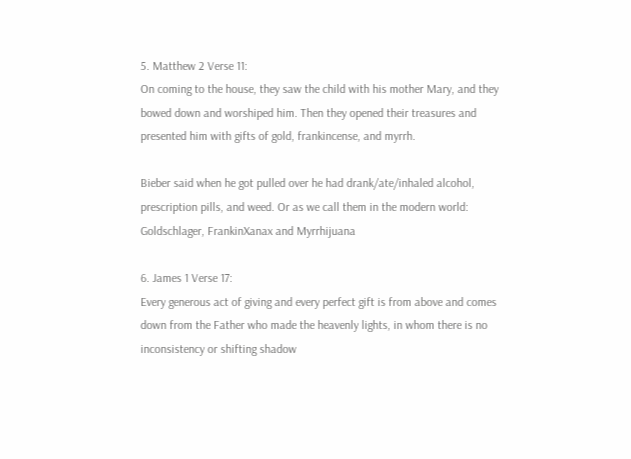5. Matthew 2 Verse 11:
On coming to the house, they saw the child with his mother Mary, and they bowed down and worshiped him. Then they opened their treasures and presented him with gifts of gold, frankincense, and myrrh.

Bieber said when he got pulled over he had drank/ate/inhaled alcohol, prescription pills, and weed. Or as we call them in the modern world: Goldschlager, FrankinXanax and Myrrhijuana

6. James 1 Verse 17:
Every generous act of giving and every perfect gift is from above and comes down from the Father who made the heavenly lights, in whom there is no inconsistency or shifting shadow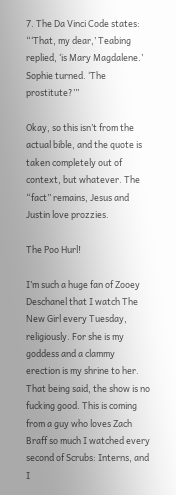7. The Da Vinci Code states:
“‘That, my dear,’ Teabing replied, ‘is Mary Magdalene.’ Sophie turned. ‘The prostitute?’”

Okay, so this isn’t from the actual bible, and the quote is taken completely out of context, but whatever. The “fact” remains, Jesus and Justin love prozzies.

The Poo Hurl!

I’m such a huge fan of Zooey Deschanel that I watch The New Girl every Tuesday, religiously. For she is my goddess and a clammy erection is my shrine to her.  That being said, the show is no fucking good. This is coming from a guy who loves Zach Braff so much I watched every second of Scrubs: Interns, and I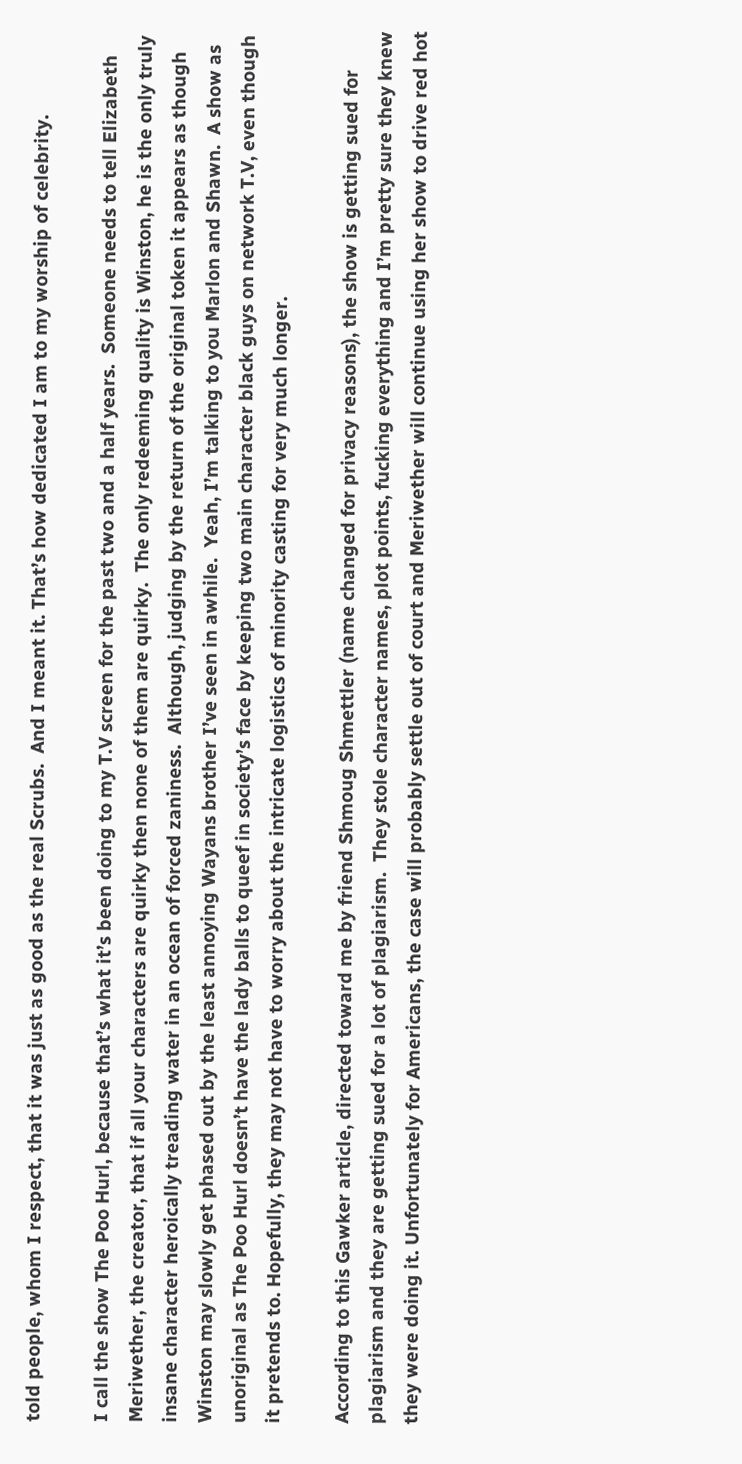told people, whom I respect, that it was just as good as the real Scrubs.  And I meant it. That’s how dedicated I am to my worship of celebrity.

I call the show The Poo Hurl, because that’s what it’s been doing to my T.V screen for the past two and a half years.  Someone needs to tell Elizabeth Meriwether, the creator, that if all your characters are quirky then none of them are quirky.  The only redeeming quality is Winston, he is the only truly insane character heroically treading water in an ocean of forced zaniness.  Although, judging by the return of the original token it appears as though Winston may slowly get phased out by the least annoying Wayans brother I’ve seen in awhile.  Yeah, I’m talking to you Marlon and Shawn.  A show as unoriginal as The Poo Hurl doesn’t have the lady balls to queef in society’s face by keeping two main character black guys on network T.V, even though it pretends to. Hopefully, they may not have to worry about the intricate logistics of minority casting for very much longer.

According to this Gawker article, directed toward me by friend Shmoug Shmettler (name changed for privacy reasons), the show is getting sued for plagiarism and they are getting sued for a lot of plagiarism.  They stole character names, plot points, fucking everything and I’m pretty sure they knew they were doing it. Unfortunately for Americans, the case will probably settle out of court and Meriwether will continue using her show to drive red hot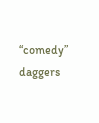“comedy” daggers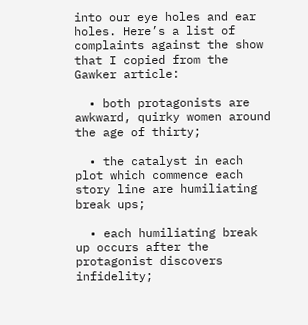into our eye holes and ear holes. Here’s a list of complaints against the show that I copied from the Gawker article:

  • both protagonists are awkward, quirky women around the age of thirty;

  • the catalyst in each plot which commence each story line are humiliating break ups;

  • each humiliating break up occurs after the protagonist discovers infidelity;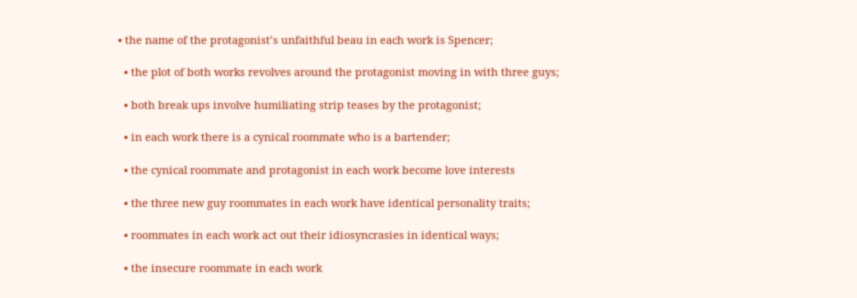• the name of the protagonist’s unfaithful beau in each work is Spencer;

  • the plot of both works revolves around the protagonist moving in with three guys;

  • both break ups involve humiliating strip teases by the protagonist;

  • in each work there is a cynical roommate who is a bartender;

  • the cynical roommate and protagonist in each work become love interests

  • the three new guy roommates in each work have identical personality traits;

  • roommates in each work act out their idiosyncrasies in identical ways;

  • the insecure roommate in each work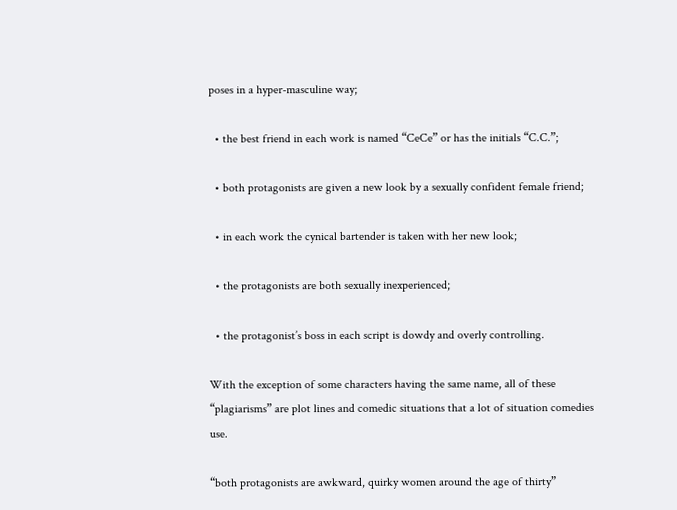poses in a hyper-masculine way;

  • the best friend in each work is named “CeCe” or has the initials “C.C.”;

  • both protagonists are given a new look by a sexually confident female friend;

  • in each work the cynical bartender is taken with her new look;

  • the protagonists are both sexually inexperienced;

  • the protagonist’s boss in each script is dowdy and overly controlling.

With the exception of some characters having the same name, all of these “plagiarisms” are plot lines and comedic situations that a lot of situation comedies use.

“both protagonists are awkward, quirky women around the age of thirty”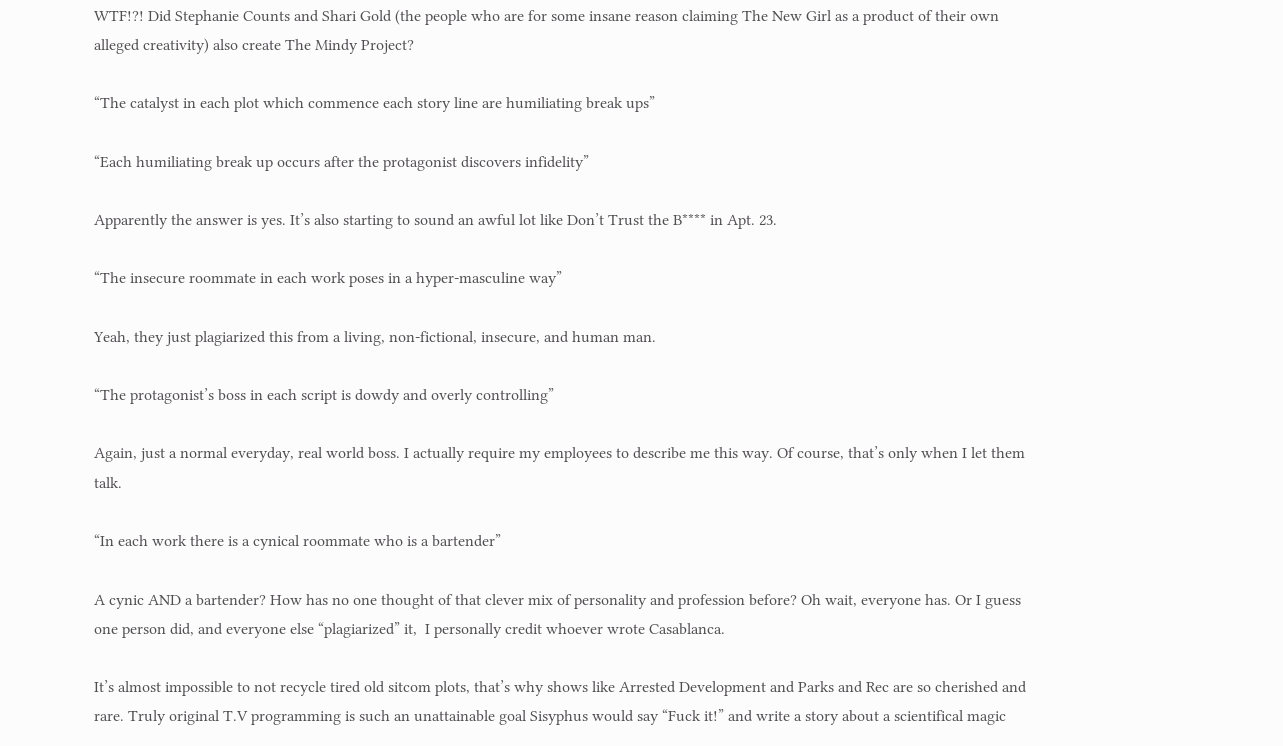WTF!?! Did Stephanie Counts and Shari Gold (the people who are for some insane reason claiming The New Girl as a product of their own alleged creativity) also create The Mindy Project?

“The catalyst in each plot which commence each story line are humiliating break ups”

“Each humiliating break up occurs after the protagonist discovers infidelity”

Apparently the answer is yes. It’s also starting to sound an awful lot like Don’t Trust the B**** in Apt. 23.

“The insecure roommate in each work poses in a hyper-masculine way”

Yeah, they just plagiarized this from a living, non-fictional, insecure, and human man.

“The protagonist’s boss in each script is dowdy and overly controlling”

Again, just a normal everyday, real world boss. I actually require my employees to describe me this way. Of course, that’s only when I let them talk.

“In each work there is a cynical roommate who is a bartender”

A cynic AND a bartender? How has no one thought of that clever mix of personality and profession before? Oh wait, everyone has. Or I guess one person did, and everyone else “plagiarized” it,  I personally credit whoever wrote Casablanca.

It’s almost impossible to not recycle tired old sitcom plots, that’s why shows like Arrested Development and Parks and Rec are so cherished and rare. Truly original T.V programming is such an unattainable goal Sisyphus would say “Fuck it!” and write a story about a scientifical magic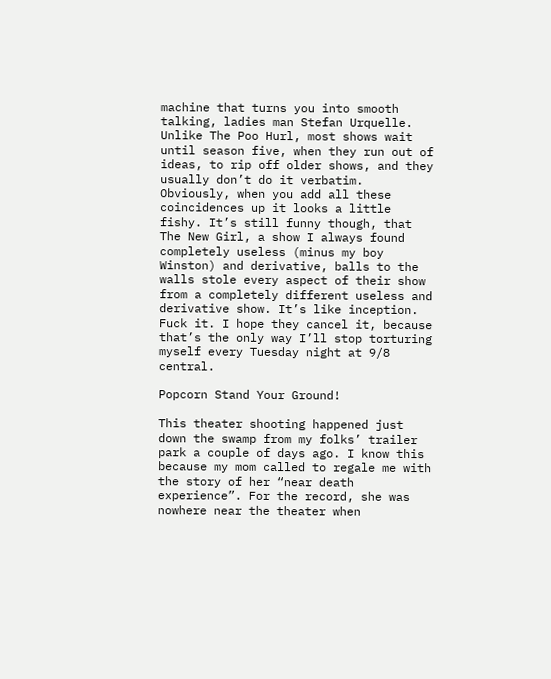machine that turns you into smooth talking, ladies man Stefan Urquelle.  Unlike The Poo Hurl, most shows wait until season five, when they run out of ideas, to rip off older shows, and they usually don’t do it verbatim. Obviously, when you add all these coincidences up it looks a little fishy. It’s still funny though, that The New Girl, a show I always found completely useless (minus my boy Winston) and derivative, balls to the walls stole every aspect of their show from a completely different useless and derivative show. It’s like inception. Fuck it. I hope they cancel it, because that’s the only way I’ll stop torturing myself every Tuesday night at 9/8 central.

Popcorn Stand Your Ground!

This theater shooting happened just down the swamp from my folks’ trailer park a couple of days ago. I know this because my mom called to regale me with the story of her “near death experience”. For the record, she was nowhere near the theater when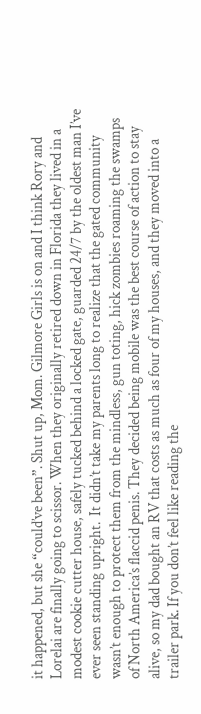it happened, but she “could’ve been”. Shut up, Mom. Gilmore Girls is on and I think Rory and Lorelai are finally going to scissor. When they originally retired down in Florida they lived in a modest cookie cutter house, safely tucked behind a locked gate, guarded 24/7 by the oldest man I’ve ever seen standing upright.  It didn’t take my parents long to realize that the gated community wasn’t enough to protect them from the mindless, gun toting, hick zombies roaming the swamps of North America’s flaccid penis. They decided being mobile was the best course of action to stay alive, so my dad bought an RV that costs as much as four of my houses, and they moved into a trailer park. If you don’t feel like reading the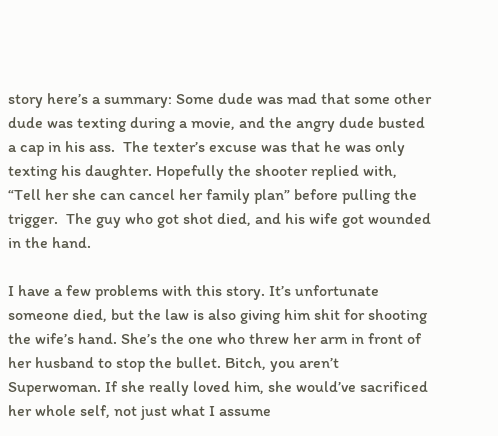story here’s a summary: Some dude was mad that some other dude was texting during a movie, and the angry dude busted a cap in his ass.  The texter’s excuse was that he was only texting his daughter. Hopefully the shooter replied with, “Tell her she can cancel her family plan” before pulling the trigger.  The guy who got shot died, and his wife got wounded in the hand.

I have a few problems with this story. It’s unfortunate someone died, but the law is also giving him shit for shooting the wife’s hand. She’s the one who threw her arm in front of her husband to stop the bullet. Bitch, you aren’t Superwoman. If she really loved him, she would’ve sacrificed her whole self, not just what I assume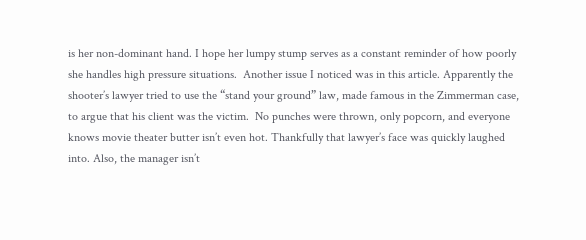is her non-dominant hand. I hope her lumpy stump serves as a constant reminder of how poorly she handles high pressure situations.  Another issue I noticed was in this article. Apparently the shooter’s lawyer tried to use the “stand your ground” law, made famous in the Zimmerman case, to argue that his client was the victim.  No punches were thrown, only popcorn, and everyone knows movie theater butter isn’t even hot. Thankfully that lawyer’s face was quickly laughed into. Also, the manager isn’t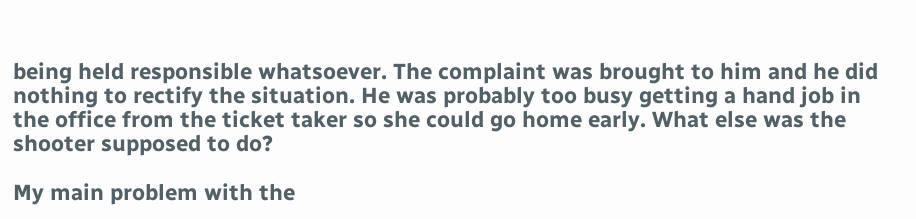being held responsible whatsoever. The complaint was brought to him and he did nothing to rectify the situation. He was probably too busy getting a hand job in the office from the ticket taker so she could go home early. What else was the shooter supposed to do?

My main problem with the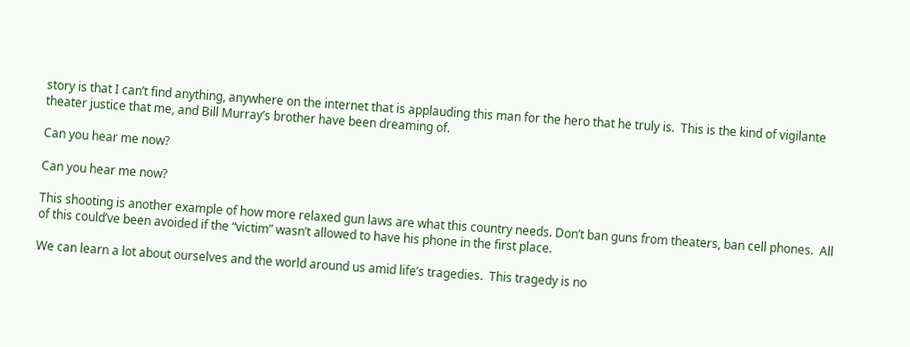story is that I can’t find anything, anywhere on the internet that is applauding this man for the hero that he truly is.  This is the kind of vigilante theater justice that me, and Bill Murray’s brother have been dreaming of.

Can you hear me now?

Can you hear me now?

This shooting is another example of how more relaxed gun laws are what this country needs. Don’t ban guns from theaters, ban cell phones.  All of this could’ve been avoided if the “victim” wasn’t allowed to have his phone in the first place.

We can learn a lot about ourselves and the world around us amid life’s tragedies.  This tragedy is no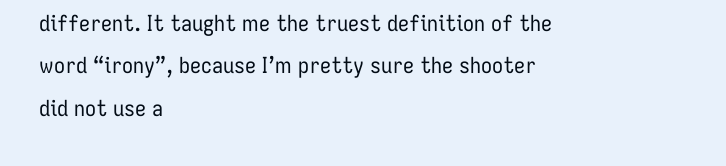different. It taught me the truest definition of the word “irony”, because I’m pretty sure the shooter did not use a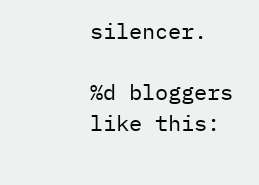silencer.

%d bloggers like this: